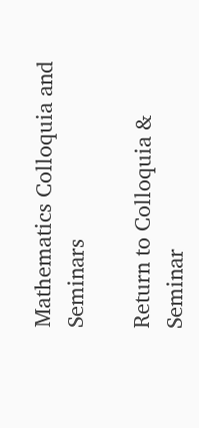Mathematics Colloquia and Seminars

Return to Colloquia & Seminar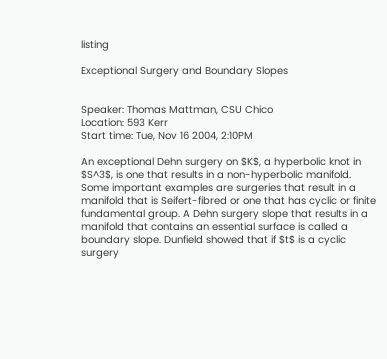listing

Exceptional Surgery and Boundary Slopes


Speaker: Thomas Mattman, CSU Chico
Location: 593 Kerr
Start time: Tue, Nov 16 2004, 2:10PM

An exceptional Dehn surgery on $K$, a hyperbolic knot in $S^3$, is one that results in a non-hyperbolic manifold. Some important examples are surgeries that result in a manifold that is Seifert-fibred or one that has cyclic or finite fundamental group. A Dehn surgery slope that results in a manifold that contains an essential surface is called a boundary slope. Dunfield showed that if $t$ is a cyclic surgery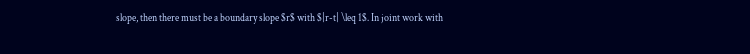slope, then there must be a boundary slope $r$ with $|r-t| \leq 1$. In joint work with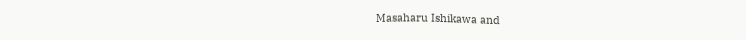Masaharu Ishikawa and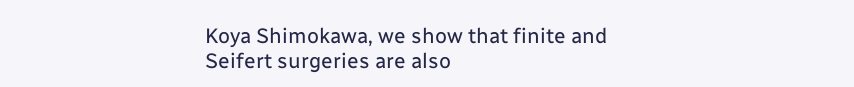Koya Shimokawa, we show that finite and Seifert surgeries are also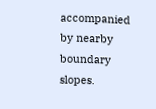accompanied by nearby boundary slopes.